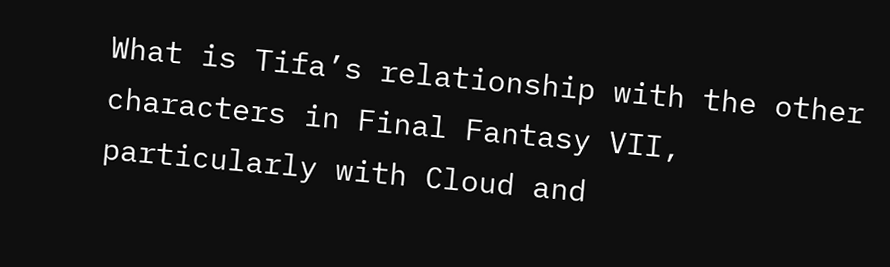What is Tifa’s relationship with the other characters in Final Fantasy VII, particularly with Cloud and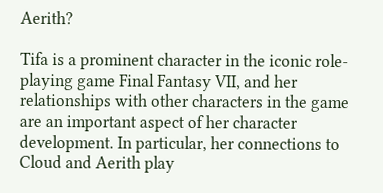Aerith?

Tifa is a prominent character in the iconic role-playing game Final Fantasy VII, and her relationships with other characters in the game are an important aspect of her character development. In particular, her connections to Cloud and Aerith play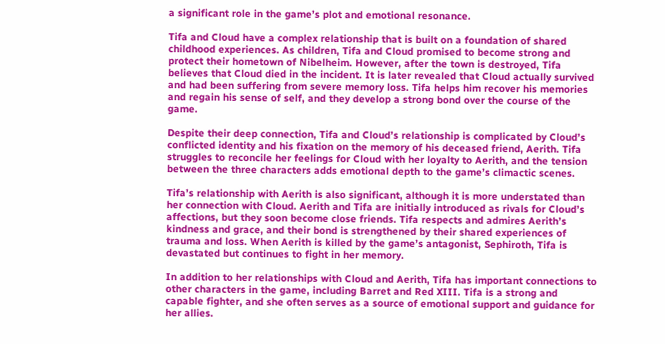a significant role in the game’s plot and emotional resonance.

Tifa and Cloud have a complex relationship that is built on a foundation of shared childhood experiences. As children, Tifa and Cloud promised to become strong and protect their hometown of Nibelheim. However, after the town is destroyed, Tifa believes that Cloud died in the incident. It is later revealed that Cloud actually survived and had been suffering from severe memory loss. Tifa helps him recover his memories and regain his sense of self, and they develop a strong bond over the course of the game.

Despite their deep connection, Tifa and Cloud’s relationship is complicated by Cloud’s conflicted identity and his fixation on the memory of his deceased friend, Aerith. Tifa struggles to reconcile her feelings for Cloud with her loyalty to Aerith, and the tension between the three characters adds emotional depth to the game’s climactic scenes.

Tifa’s relationship with Aerith is also significant, although it is more understated than her connection with Cloud. Aerith and Tifa are initially introduced as rivals for Cloud’s affections, but they soon become close friends. Tifa respects and admires Aerith’s kindness and grace, and their bond is strengthened by their shared experiences of trauma and loss. When Aerith is killed by the game’s antagonist, Sephiroth, Tifa is devastated but continues to fight in her memory.

In addition to her relationships with Cloud and Aerith, Tifa has important connections to other characters in the game, including Barret and Red XIII. Tifa is a strong and capable fighter, and she often serves as a source of emotional support and guidance for her allies.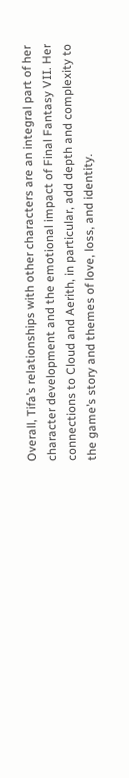Overall, Tifa’s relationships with other characters are an integral part of her character development and the emotional impact of Final Fantasy VII. Her connections to Cloud and Aerith, in particular, add depth and complexity to the game’s story and themes of love, loss, and identity.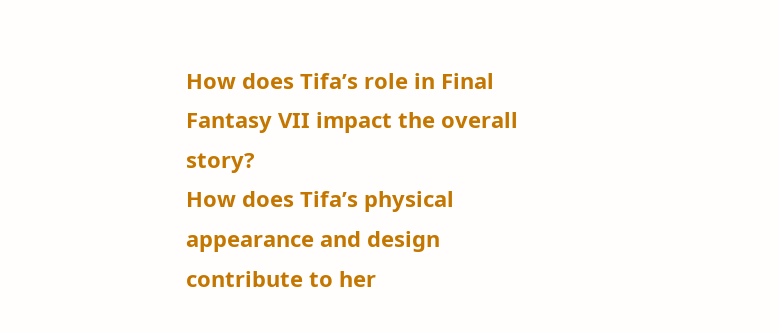How does Tifa’s role in Final Fantasy VII impact the overall story?
How does Tifa’s physical appearance and design contribute to her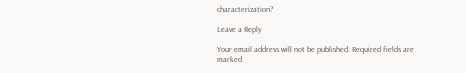characterization?

Leave a Reply

Your email address will not be published. Required fields are marked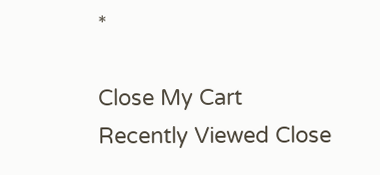*

Close My Cart
Recently Viewed Close